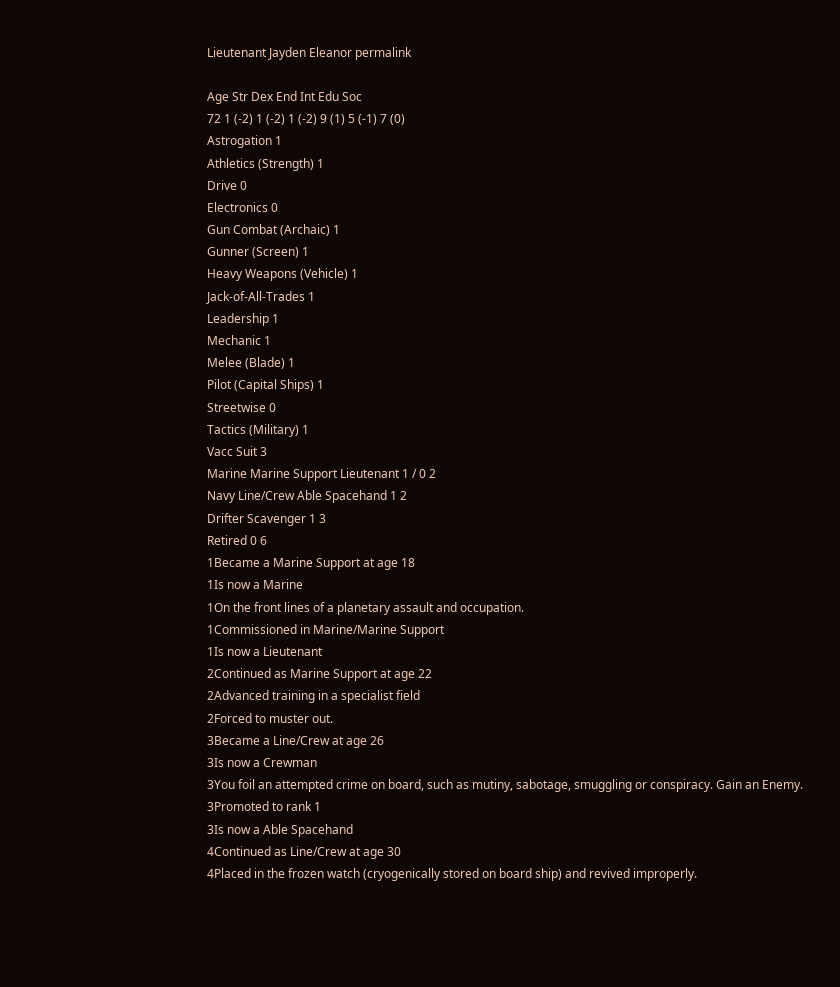Lieutenant Jayden Eleanor permalink

Age Str Dex End Int Edu Soc
72 1 (-2) 1 (-2) 1 (-2) 9 (1) 5 (-1) 7 (0)
Astrogation 1
Athletics (Strength) 1
Drive 0
Electronics 0
Gun Combat (Archaic) 1
Gunner (Screen) 1
Heavy Weapons (Vehicle) 1
Jack-of-All-Trades 1
Leadership 1
Mechanic 1
Melee (Blade) 1
Pilot (Capital Ships) 1
Streetwise 0
Tactics (Military) 1
Vacc Suit 3
Marine Marine Support Lieutenant 1 / 0 2
Navy Line/Crew Able Spacehand 1 2
Drifter Scavenger 1 3
Retired 0 6
1Became a Marine Support at age 18
1Is now a Marine
1On the front lines of a planetary assault and occupation.
1Commissioned in Marine/Marine Support
1Is now a Lieutenant
2Continued as Marine Support at age 22
2Advanced training in a specialist field
2Forced to muster out.
3Became a Line/Crew at age 26
3Is now a Crewman
3You foil an attempted crime on board, such as mutiny, sabotage, smuggling or conspiracy. Gain an Enemy.
3Promoted to rank 1
3Is now a Able Spacehand
4Continued as Line/Crew at age 30
4Placed in the frozen watch (cryogenically stored on board ship) and revived improperly.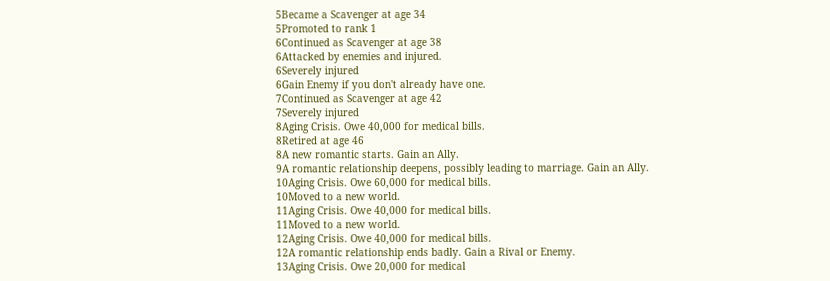5Became a Scavenger at age 34
5Promoted to rank 1
6Continued as Scavenger at age 38
6Attacked by enemies and injured.
6Severely injured
6Gain Enemy if you don't already have one.
7Continued as Scavenger at age 42
7Severely injured
8Aging Crisis. Owe 40,000 for medical bills.
8Retired at age 46
8A new romantic starts. Gain an Ally.
9A romantic relationship deepens, possibly leading to marriage. Gain an Ally.
10Aging Crisis. Owe 60,000 for medical bills.
10Moved to a new world.
11Aging Crisis. Owe 40,000 for medical bills.
11Moved to a new world.
12Aging Crisis. Owe 40,000 for medical bills.
12A romantic relationship ends badly. Gain a Rival or Enemy.
13Aging Crisis. Owe 20,000 for medical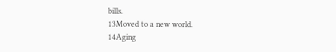bills.
13Moved to a new world.
14Aging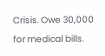Crisis. Owe 30,000 for medical bills.